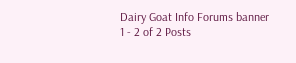Dairy Goat Info Forums banner
1 - 2 of 2 Posts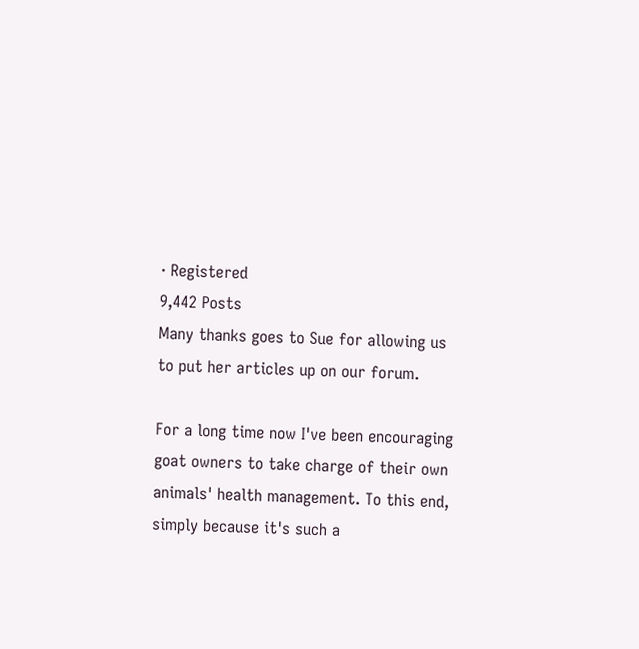· Registered
9,442 Posts
Many thanks goes to Sue for allowing us to put her articles up on our forum.

For a long time now I've been encouraging goat owners to take charge of their own animals' health management. To this end, simply because it's such a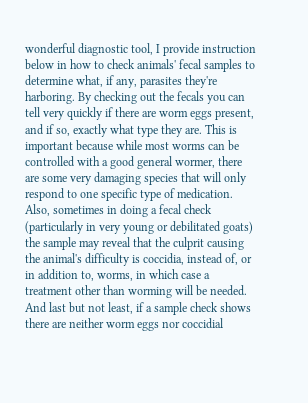wonderful diagnostic tool, I provide instruction below in how to check animals' fecal samples to determine what, if any, parasites they're harboring. By checking out the fecals you can tell very quickly if there are worm eggs present, and if so, exactly what type they are. This is important because while most worms can be controlled with a good general wormer, there are some very damaging species that will only respond to one specific type of medication. Also, sometimes in doing a fecal check (particularly in very young or debilitated goats) the sample may reveal that the culprit causing the animal's difficulty is coccidia, instead of, or in addition to, worms, in which case a treatment other than worming will be needed. And last but not least, if a sample check shows there are neither worm eggs nor coccidial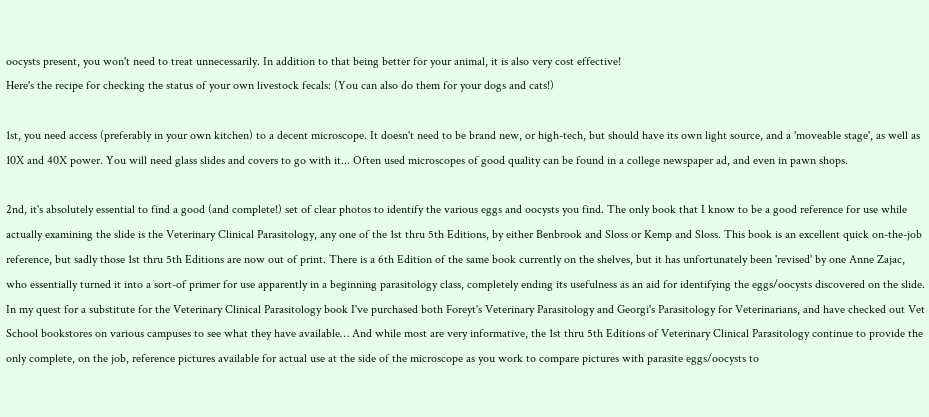oocysts present, you won't need to treat unnecessarily. In addition to that being better for your animal, it is also very cost effective!
Here's the recipe for checking the status of your own livestock fecals: (You can also do them for your dogs and cats!)

1st, you need access (preferably in your own kitchen) to a decent microscope. It doesn't need to be brand new, or high-tech, but should have its own light source, and a 'moveable stage', as well as 10X and 40X power. You will need glass slides and covers to go with it... Often used microscopes of good quality can be found in a college newspaper ad, and even in pawn shops.

2nd, it's absolutely essential to find a good (and complete!) set of clear photos to identify the various eggs and oocysts you find. The only book that I know to be a good reference for use while actually examining the slide is the Veterinary Clinical Parasitology, any one of the 1st thru 5th Editions, by either Benbrook and Sloss or Kemp and Sloss. This book is an excellent quick on-the-job reference, but sadly those 1st thru 5th Editions are now out of print. There is a 6th Edition of the same book currently on the shelves, but it has unfortunately been 'revised' by one Anne Zajac, who essentially turned it into a sort-of primer for use apparently in a beginning parasitology class, completely ending its usefulness as an aid for identifying the eggs/oocysts discovered on the slide. In my quest for a substitute for the Veterinary Clinical Parasitology book I've purchased both Foreyt's Veterinary Parasitology and Georgi's Parasitology for Veterinarians, and have checked out Vet School bookstores on various campuses to see what they have available… And while most are very informative, the 1st thru 5th Editions of Veterinary Clinical Parasitology continue to provide the only complete, on the job, reference pictures available for actual use at the side of the microscope as you work to compare pictures with parasite eggs/oocysts to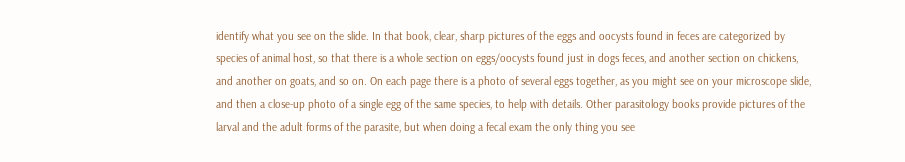identify what you see on the slide. In that book, clear, sharp pictures of the eggs and oocysts found in feces are categorized by species of animal host, so that there is a whole section on eggs/oocysts found just in dogs feces, and another section on chickens, and another on goats, and so on. On each page there is a photo of several eggs together, as you might see on your microscope slide, and then a close-up photo of a single egg of the same species, to help with details. Other parasitology books provide pictures of the larval and the adult forms of the parasite, but when doing a fecal exam the only thing you see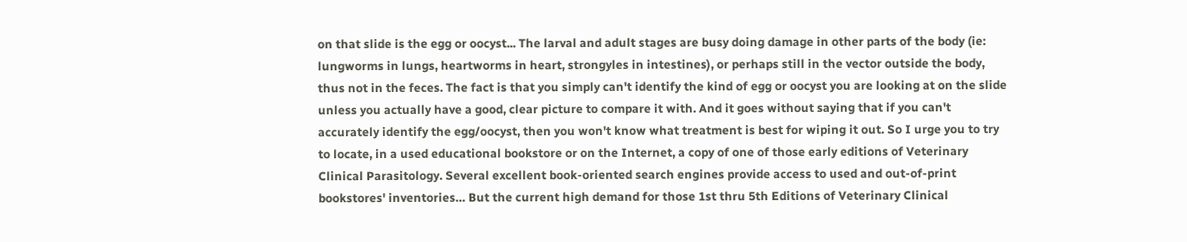on that slide is the egg or oocyst... The larval and adult stages are busy doing damage in other parts of the body (ie: lungworms in lungs, heartworms in heart, strongyles in intestines), or perhaps still in the vector outside the body, thus not in the feces. The fact is that you simply can't identify the kind of egg or oocyst you are looking at on the slide unless you actually have a good, clear picture to compare it with. And it goes without saying that if you can't accurately identify the egg/oocyst, then you won't know what treatment is best for wiping it out. So I urge you to try to locate, in a used educational bookstore or on the Internet, a copy of one of those early editions of Veterinary Clinical Parasitology. Several excellent book-oriented search engines provide access to used and out-of-print bookstores' inventories… But the current high demand for those 1st thru 5th Editions of Veterinary Clinical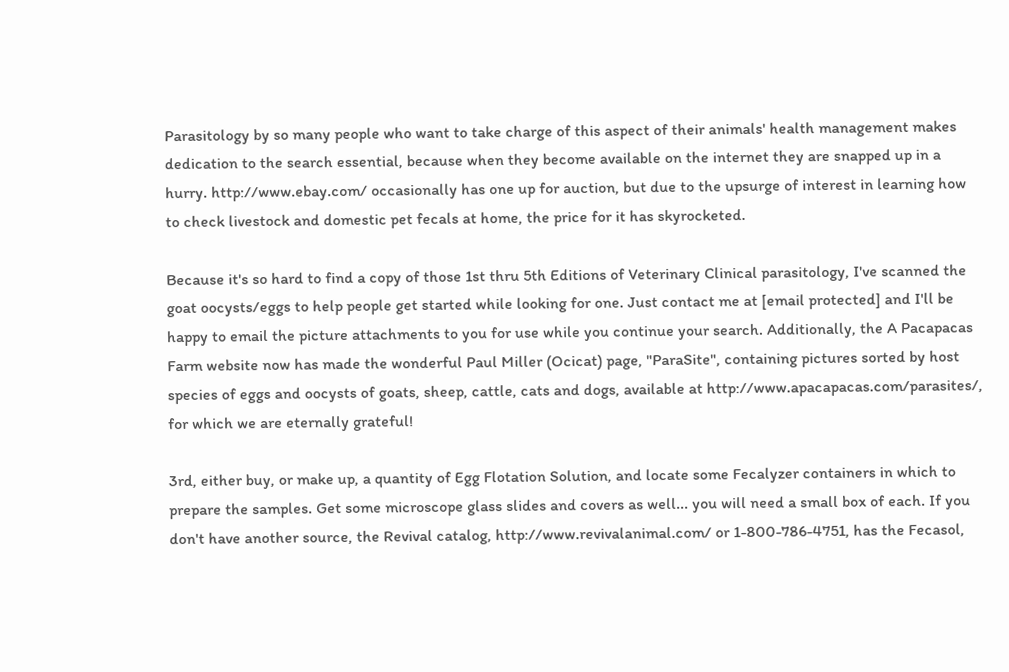Parasitology by so many people who want to take charge of this aspect of their animals' health management makes dedication to the search essential, because when they become available on the internet they are snapped up in a hurry. http://www.ebay.com/ occasionally has one up for auction, but due to the upsurge of interest in learning how to check livestock and domestic pet fecals at home, the price for it has skyrocketed.

Because it's so hard to find a copy of those 1st thru 5th Editions of Veterinary Clinical parasitology, I've scanned the goat oocysts/eggs to help people get started while looking for one. Just contact me at [email protected] and I'll be happy to email the picture attachments to you for use while you continue your search. Additionally, the A Pacapacas Farm website now has made the wonderful Paul Miller (Ocicat) page, "ParaSite", containing pictures sorted by host species of eggs and oocysts of goats, sheep, cattle, cats and dogs, available at http://www.apacapacas.com/parasites/, for which we are eternally grateful!

3rd, either buy, or make up, a quantity of Egg Flotation Solution, and locate some Fecalyzer containers in which to prepare the samples. Get some microscope glass slides and covers as well... you will need a small box of each. If you don't have another source, the Revival catalog, http://www.revivalanimal.com/ or 1-800-786-4751, has the Fecasol,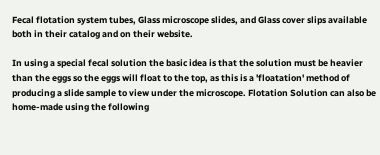Fecal flotation system tubes, Glass microscope slides, and Glass cover slips available both in their catalog and on their website.

In using a special fecal solution the basic idea is that the solution must be heavier than the eggs so the eggs will float to the top, as this is a 'floatation' method of producing a slide sample to view under the microscope. Flotation Solution can also be home-made using the following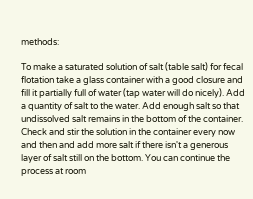methods:

To make a saturated solution of salt (table salt) for fecal flotation take a glass container with a good closure and fill it partially full of water (tap water will do nicely). Add a quantity of salt to the water. Add enough salt so that undissolved salt remains in the bottom of the container. Check and stir the solution in the container every now and then and add more salt if there isn't a generous layer of salt still on the bottom. You can continue the process at room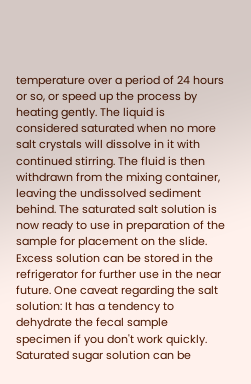temperature over a period of 24 hours or so, or speed up the process by heating gently. The liquid is considered saturated when no more salt crystals will dissolve in it with continued stirring. The fluid is then withdrawn from the mixing container, leaving the undissolved sediment behind. The saturated salt solution is now ready to use in preparation of the sample for placement on the slide. Excess solution can be stored in the refrigerator for further use in the near future. One caveat regarding the salt solution: It has a tendency to dehydrate the fecal sample specimen if you don't work quickly. Saturated sugar solution can be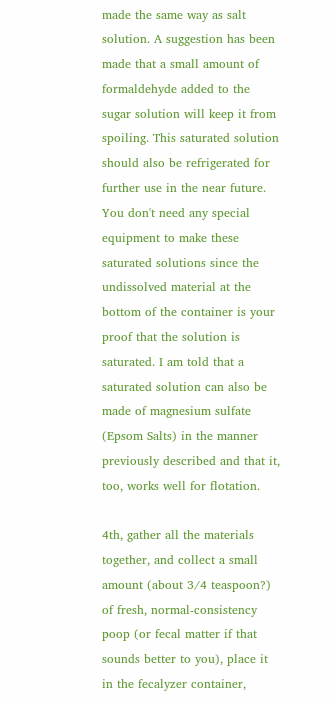made the same way as salt solution. A suggestion has been made that a small amount of formaldehyde added to the sugar solution will keep it from spoiling. This saturated solution should also be refrigerated for further use in the near future. You don't need any special equipment to make these saturated solutions since the undissolved material at the bottom of the container is your proof that the solution is saturated. I am told that a saturated solution can also be made of magnesium sulfate (Epsom Salts) in the manner previously described and that it, too, works well for flotation.

4th, gather all the materials together, and collect a small amount (about 3/4 teaspoon?) of fresh, normal-consistency poop (or fecal matter if that sounds better to you), place it in the fecalyzer container,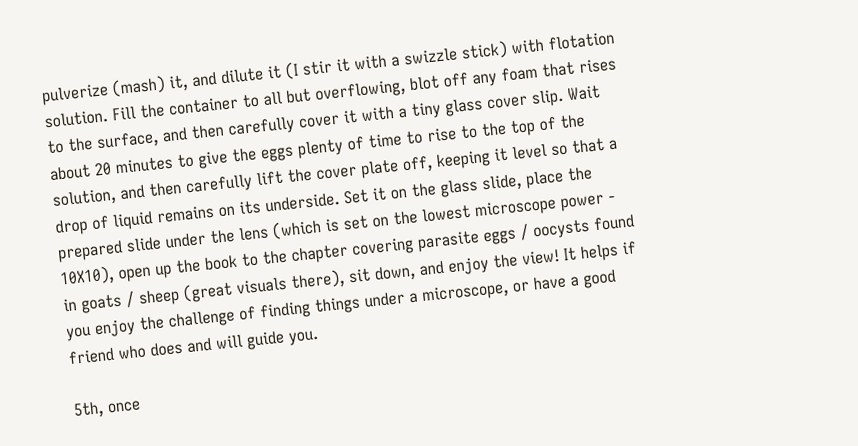pulverize (mash) it, and dilute it (I stir it with a swizzle stick) with flotation solution. Fill the container to all but overflowing, blot off any foam that rises to the surface, and then carefully cover it with a tiny glass cover slip. Wait about 20 minutes to give the eggs plenty of time to rise to the top of the solution, and then carefully lift the cover plate off, keeping it level so that a drop of liquid remains on its underside. Set it on the glass slide, place the prepared slide under the lens (which is set on the lowest microscope power - 10X10), open up the book to the chapter covering parasite eggs / oocysts found in goats / sheep (great visuals there), sit down, and enjoy the view! It helps if you enjoy the challenge of finding things under a microscope, or have a good friend who does and will guide you.

5th, once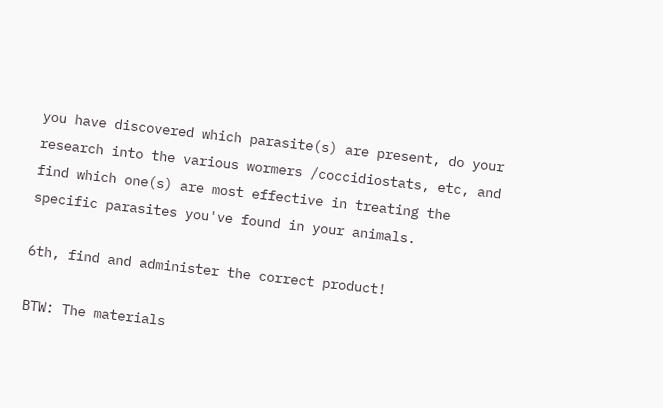you have discovered which parasite(s) are present, do your research into the various wormers /coccidiostats, etc, and find which one(s) are most effective in treating the specific parasites you've found in your animals.

6th, find and administer the correct product!

BTW: The materials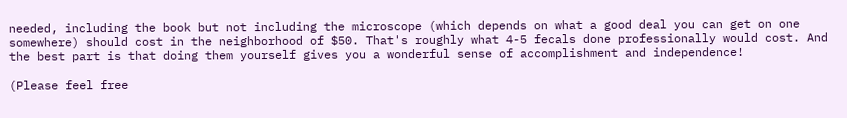needed, including the book but not including the microscope (which depends on what a good deal you can get on one somewhere) should cost in the neighborhood of $50. That's roughly what 4-5 fecals done professionally would cost. And the best part is that doing them yourself gives you a wonderful sense of accomplishment and independence!

(Please feel free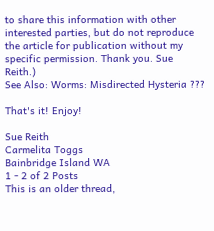to share this information with other interested parties, but do not reproduce the article for publication without my specific permission. Thank you. Sue Reith.)
See Also: Worms: Misdirected Hysteria ???

That's it! Enjoy!

Sue Reith
Carmelita Toggs
Bainbridge Island WA
1 - 2 of 2 Posts
This is an older thread,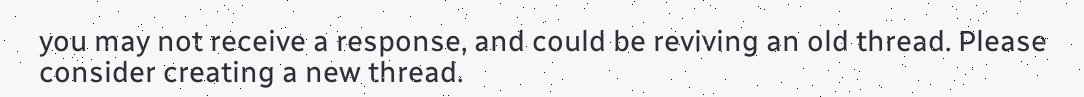you may not receive a response, and could be reviving an old thread. Please consider creating a new thread.